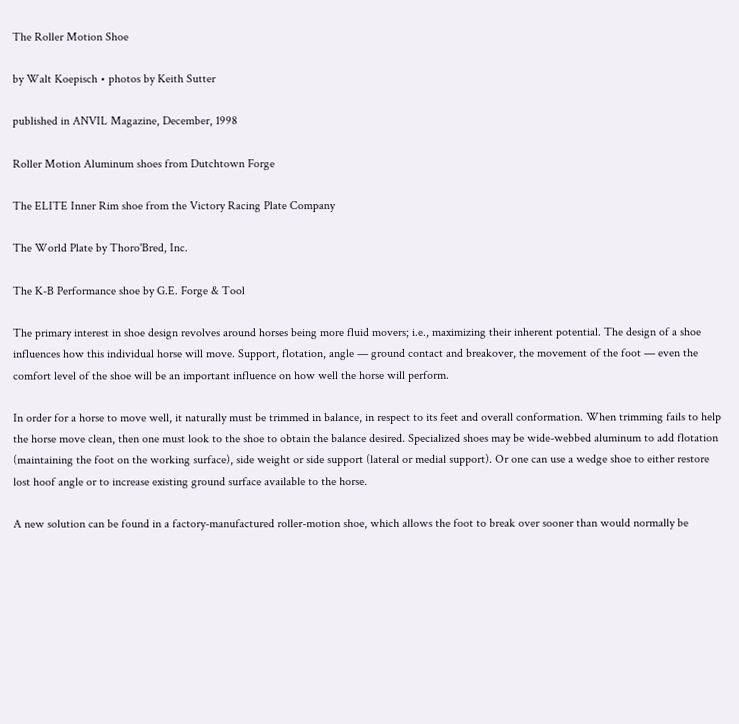The Roller Motion Shoe

by Walt Koepisch • photos by Keith Sutter

published in ANVIL Magazine, December, 1998

Roller Motion Aluminum shoes from Dutchtown Forge

The ELITE Inner Rim shoe from the Victory Racing Plate Company

The World Plate by Thoro'Bred, Inc.

The K-B Performance shoe by G.E. Forge & Tool

The primary interest in shoe design revolves around horses being more fluid movers; i.e., maximizing their inherent potential. The design of a shoe influences how this individual horse will move. Support, flotation, angle — ground contact and breakover, the movement of the foot — even the comfort level of the shoe will be an important influence on how well the horse will perform.

In order for a horse to move well, it naturally must be trimmed in balance, in respect to its feet and overall conformation. When trimming fails to help the horse move clean, then one must look to the shoe to obtain the balance desired. Specialized shoes may be wide-webbed aluminum to add flotation (maintaining the foot on the working surface), side weight or side support (lateral or medial support). Or one can use a wedge shoe to either restore lost hoof angle or to increase existing ground surface available to the horse.

A new solution can be found in a factory-manufactured roller-motion shoe, which allows the foot to break over sooner than would normally be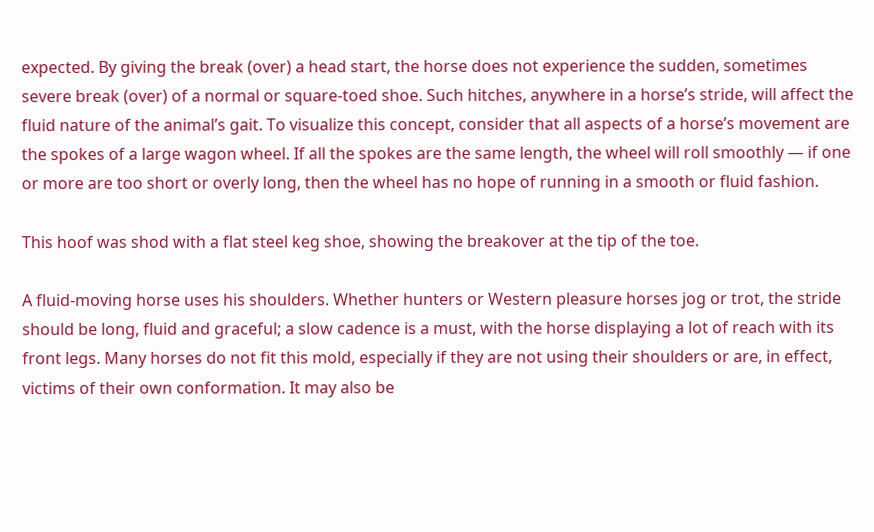expected. By giving the break (over) a head start, the horse does not experience the sudden, sometimes severe break (over) of a normal or square-toed shoe. Such hitches, anywhere in a horse’s stride, will affect the fluid nature of the animal’s gait. To visualize this concept, consider that all aspects of a horse’s movement are the spokes of a large wagon wheel. If all the spokes are the same length, the wheel will roll smoothly — if one or more are too short or overly long, then the wheel has no hope of running in a smooth or fluid fashion.

This hoof was shod with a flat steel keg shoe, showing the breakover at the tip of the toe.

A fluid-moving horse uses his shoulders. Whether hunters or Western pleasure horses jog or trot, the stride should be long, fluid and graceful; a slow cadence is a must, with the horse displaying a lot of reach with its front legs. Many horses do not fit this mold, especially if they are not using their shoulders or are, in effect, victims of their own conformation. It may also be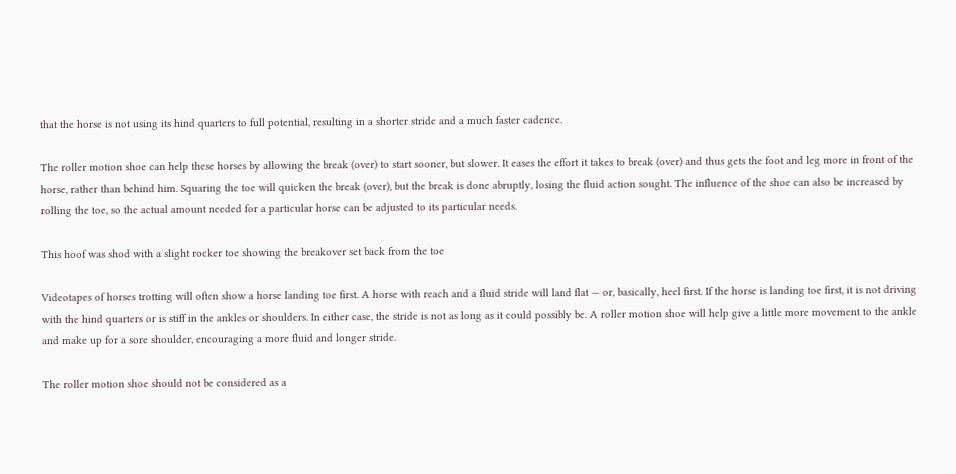that the horse is not using its hind quarters to full potential, resulting in a shorter stride and a much faster cadence.

The roller motion shoe can help these horses by allowing the break (over) to start sooner, but slower. It eases the effort it takes to break (over) and thus gets the foot and leg more in front of the horse, rather than behind him. Squaring the toe will quicken the break (over), but the break is done abruptly, losing the fluid action sought. The influence of the shoe can also be increased by rolling the toe, so the actual amount needed for a particular horse can be adjusted to its particular needs.

This hoof was shod with a slight rocker toe showing the breakover set back from the toe

Videotapes of horses trotting will often show a horse landing toe first. A horse with reach and a fluid stride will land flat — or, basically, heel first. If the horse is landing toe first, it is not driving with the hind quarters or is stiff in the ankles or shoulders. In either case, the stride is not as long as it could possibly be. A roller motion shoe will help give a little more movement to the ankle and make up for a sore shoulder, encouraging a more fluid and longer stride.

The roller motion shoe should not be considered as a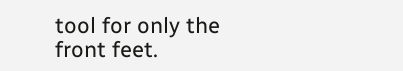tool for only the front feet.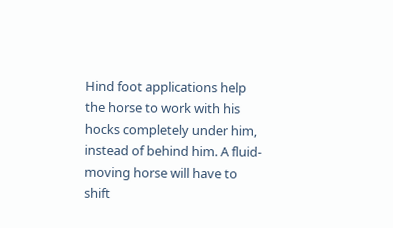Hind foot applications help the horse to work with his hocks completely under him, instead of behind him. A fluid-moving horse will have to shift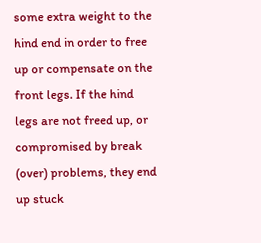some extra weight to the hind end in order to free up or compensate on the front legs. If the hind legs are not freed up, or compromised by break (over) problems, they end up stuck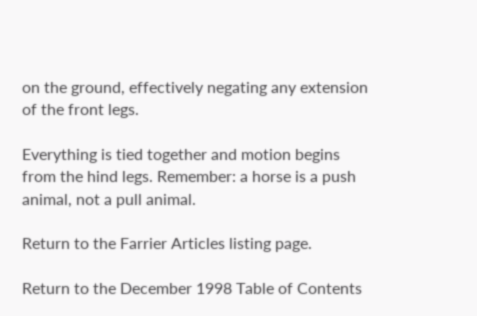on the ground, effectively negating any extension of the front legs.

Everything is tied together and motion begins from the hind legs. Remember: a horse is a push animal, not a pull animal.

Return to the Farrier Articles listing page.

Return to the December 1998 Table of Contents